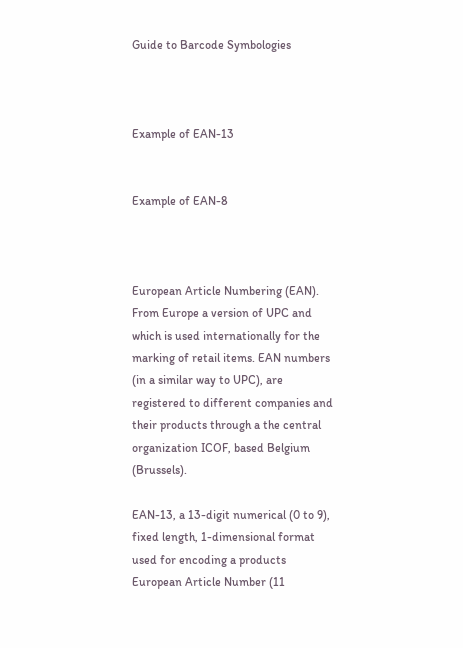Guide to Barcode Symbologies



Example of EAN-13


Example of EAN-8



European Article Numbering (EAN). From Europe a version of UPC and which is used internationally for the marking of retail items. EAN numbers (in a similar way to UPC), are registered to different companies and their products through a the central organization ICOF, based Belgium (Brussels).

EAN-13, a 13-digit numerical (0 to 9), fixed length, 1-dimensional format used for encoding a products European Article Number (11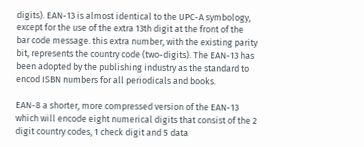digits). EAN-13 is almost identical to the UPC-A symbology, except for the use of the extra 13th digit at the front of the bar code message. this extra number, with the existing parity bit, represents the country code (two-digits). The EAN-13 has been adopted by the publishing industry as the standard to encod ISBN numbers for all periodicals and books.

EAN-8 a shorter, more compressed version of the EAN-13 which will encode eight numerical digits that consist of the 2 digit country codes, 1 check digit and 5 data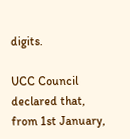digits.

UCC Council declared that, from 1st January,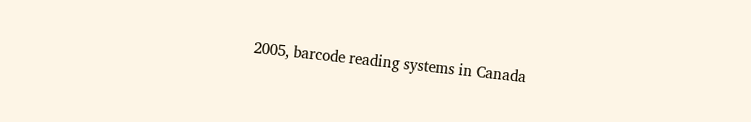2005, barcode reading systems in Canada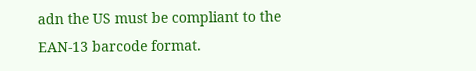adn the US must be compliant to the EAN-13 barcode format.